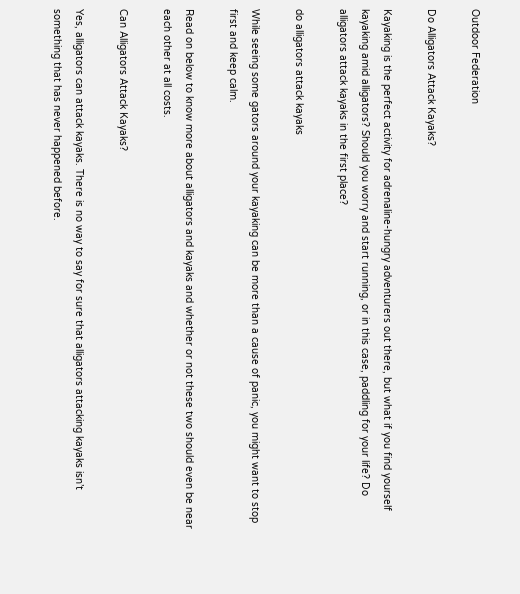Outdoor Federation

Do Alligators Attack Kayaks?

Kayaking is the perfect activity for adrenaline-hungry adventurers out there, but what if you find yourself kayaking amid alligators? Should you worry and start running, or in this case, paddling for your life? Do alligators attack kayaks in the first place?

do alligators attack kayaks

While seeing some gators around your kayaking can be more than a cause of panic, you might want to stop first and keep calm.

Read on below to know more about alligators and kayaks and whether or not these two should even be near each other at all costs.

Can Alligators Attack Kayaks?

Yes, alligators can attack kayaks. There is no way to say for sure that alligators attacking kayaks isn’t something that has never happened before.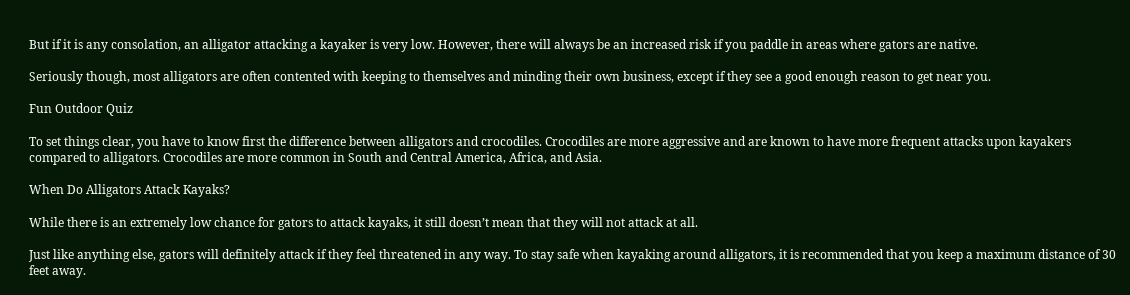But if it is any consolation, an alligator attacking a kayaker is very low. However, there will always be an increased risk if you paddle in areas where gators are native.

Seriously though, most alligators are often contented with keeping to themselves and minding their own business, except if they see a good enough reason to get near you.

Fun Outdoor Quiz

To set things clear, you have to know first the difference between alligators and crocodiles. Crocodiles are more aggressive and are known to have more frequent attacks upon kayakers compared to alligators. Crocodiles are more common in South and Central America, Africa, and Asia.

When Do Alligators Attack Kayaks?

While there is an extremely low chance for gators to attack kayaks, it still doesn’t mean that they will not attack at all.

Just like anything else, gators will definitely attack if they feel threatened in any way. To stay safe when kayaking around alligators, it is recommended that you keep a maximum distance of 30 feet away.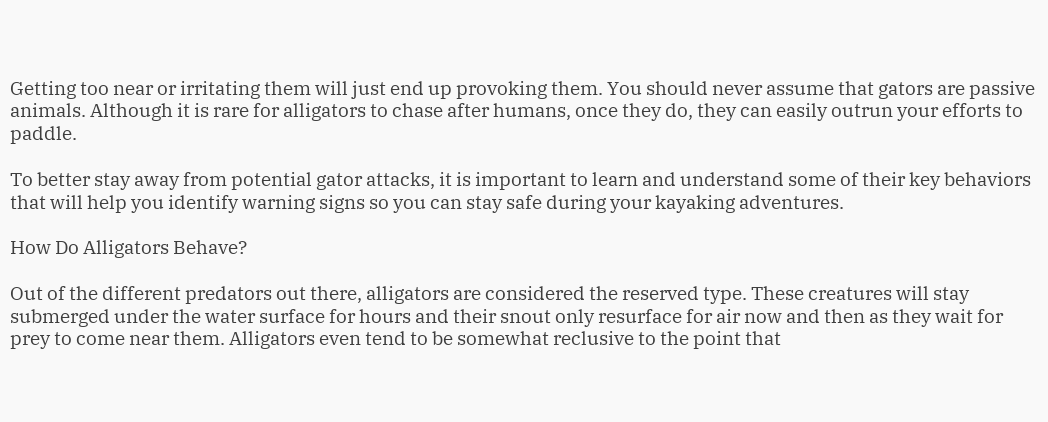Getting too near or irritating them will just end up provoking them. You should never assume that gators are passive animals. Although it is rare for alligators to chase after humans, once they do, they can easily outrun your efforts to paddle.

To better stay away from potential gator attacks, it is important to learn and understand some of their key behaviors that will help you identify warning signs so you can stay safe during your kayaking adventures.

How Do Alligators Behave?

Out of the different predators out there, alligators are considered the reserved type. These creatures will stay submerged under the water surface for hours and their snout only resurface for air now and then as they wait for prey to come near them. Alligators even tend to be somewhat reclusive to the point that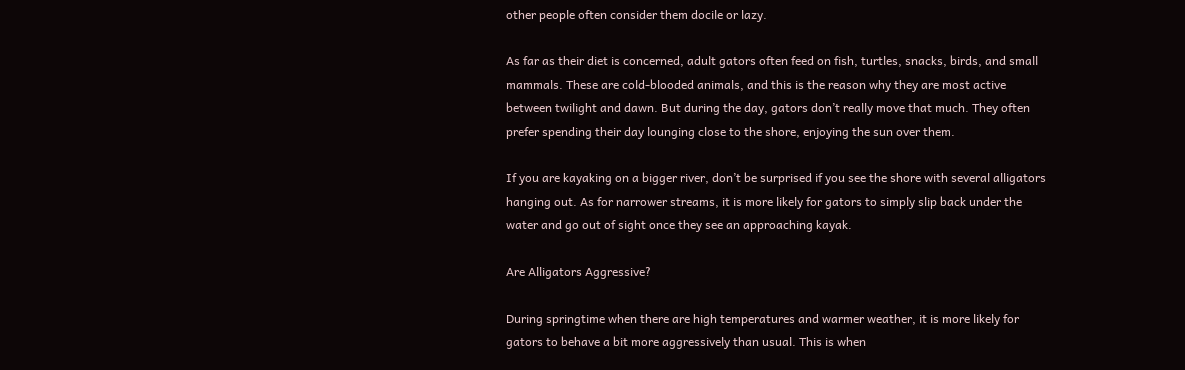other people often consider them docile or lazy.

As far as their diet is concerned, adult gators often feed on fish, turtles, snacks, birds, and small mammals. These are cold-blooded animals, and this is the reason why they are most active between twilight and dawn. But during the day, gators don’t really move that much. They often prefer spending their day lounging close to the shore, enjoying the sun over them.

If you are kayaking on a bigger river, don’t be surprised if you see the shore with several alligators hanging out. As for narrower streams, it is more likely for gators to simply slip back under the water and go out of sight once they see an approaching kayak.

Are Alligators Aggressive?

During springtime when there are high temperatures and warmer weather, it is more likely for gators to behave a bit more aggressively than usual. This is when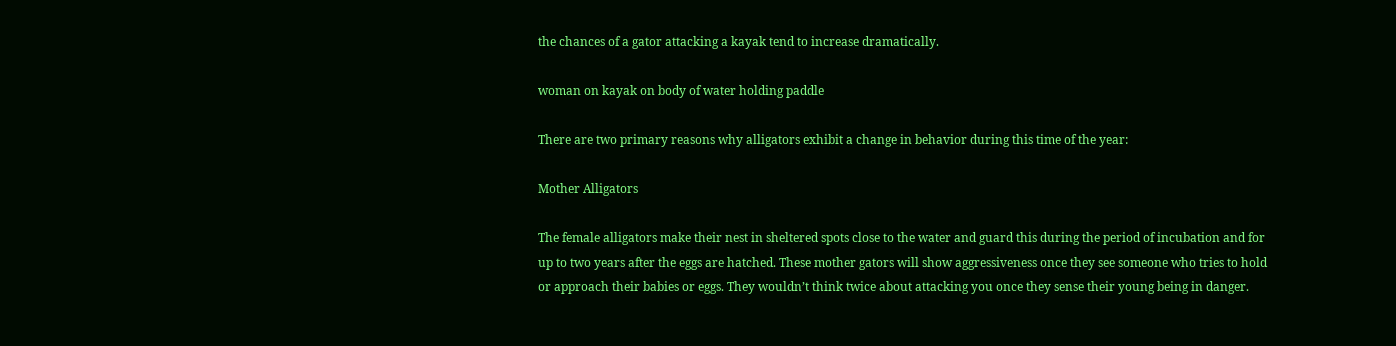the chances of a gator attacking a kayak tend to increase dramatically.

woman on kayak on body of water holding paddle

There are two primary reasons why alligators exhibit a change in behavior during this time of the year:

Mother Alligators

The female alligators make their nest in sheltered spots close to the water and guard this during the period of incubation and for up to two years after the eggs are hatched. These mother gators will show aggressiveness once they see someone who tries to hold or approach their babies or eggs. They wouldn’t think twice about attacking you once they sense their young being in danger.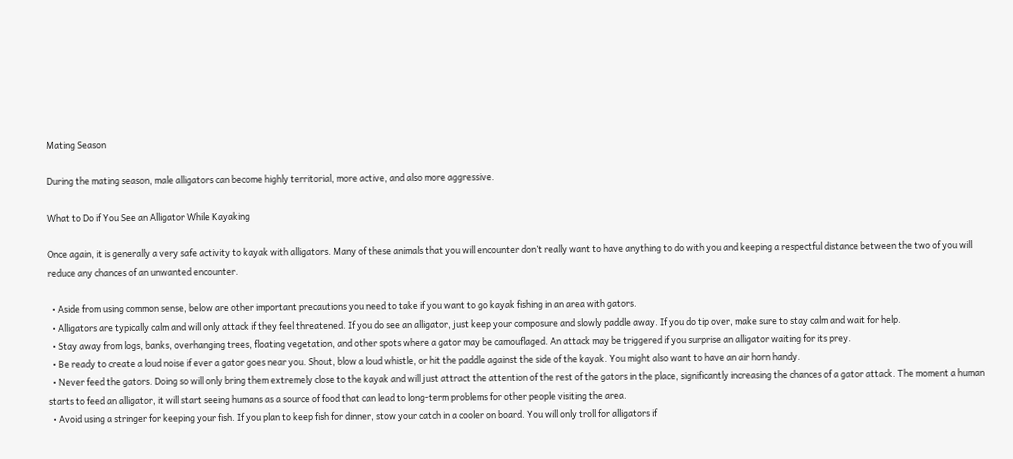Mating Season

During the mating season, male alligators can become highly territorial, more active, and also more aggressive.

What to Do if You See an Alligator While Kayaking

Once again, it is generally a very safe activity to kayak with alligators. Many of these animals that you will encounter don’t really want to have anything to do with you and keeping a respectful distance between the two of you will reduce any chances of an unwanted encounter.

  • Aside from using common sense, below are other important precautions you need to take if you want to go kayak fishing in an area with gators.
  • Alligators are typically calm and will only attack if they feel threatened. If you do see an alligator, just keep your composure and slowly paddle away. If you do tip over, make sure to stay calm and wait for help.
  • Stay away from logs, banks, overhanging trees, floating vegetation, and other spots where a gator may be camouflaged. An attack may be triggered if you surprise an alligator waiting for its prey.
  • Be ready to create a loud noise if ever a gator goes near you. Shout, blow a loud whistle, or hit the paddle against the side of the kayak. You might also want to have an air horn handy.
  • Never feed the gators. Doing so will only bring them extremely close to the kayak and will just attract the attention of the rest of the gators in the place, significantly increasing the chances of a gator attack. The moment a human starts to feed an alligator, it will start seeing humans as a source of food that can lead to long-term problems for other people visiting the area.
  • Avoid using a stringer for keeping your fish. If you plan to keep fish for dinner, stow your catch in a cooler on board. You will only troll for alligators if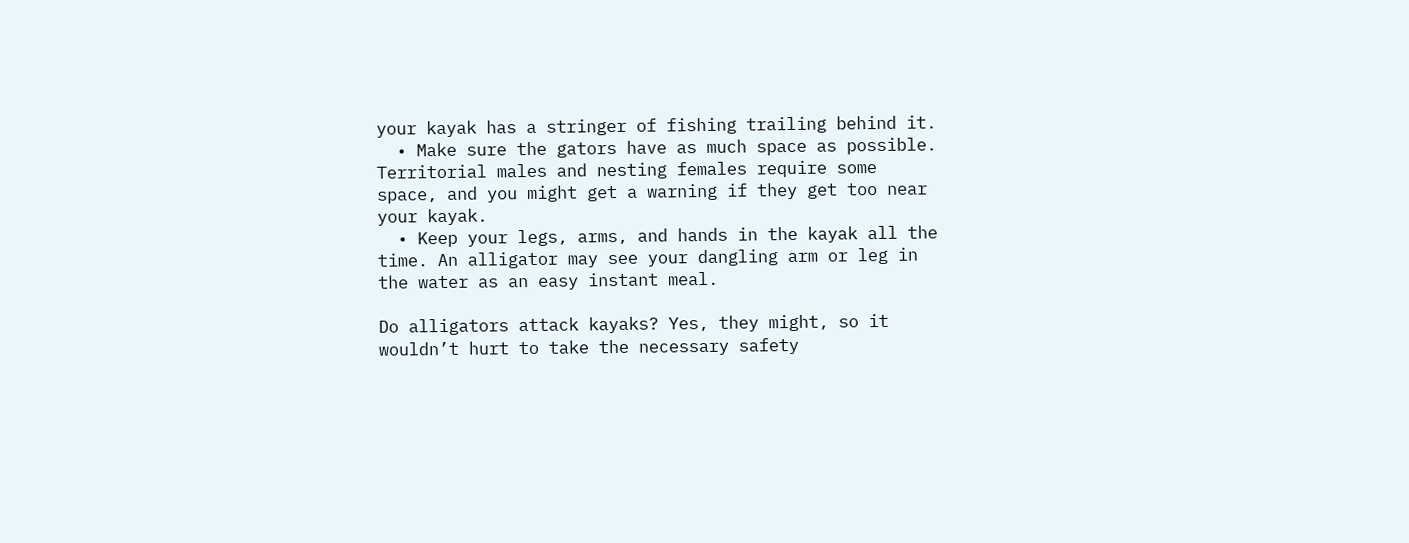your kayak has a stringer of fishing trailing behind it.
  • Make sure the gators have as much space as possible. Territorial males and nesting females require some space, and you might get a warning if they get too near your kayak.
  • Keep your legs, arms, and hands in the kayak all the time. An alligator may see your dangling arm or leg in the water as an easy instant meal.

Do alligators attack kayaks? Yes, they might, so it wouldn’t hurt to take the necessary safety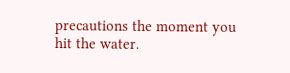precautions the moment you hit the water.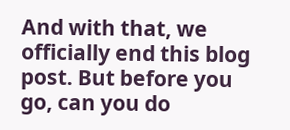And with that, we officially end this blog post. But before you go, can you do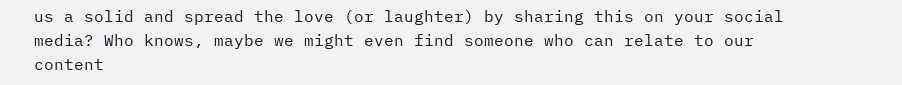us a solid and spread the love (or laughter) by sharing this on your social media? Who knows, maybe we might even find someone who can relate to our content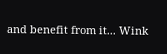and benefit from it... Wink